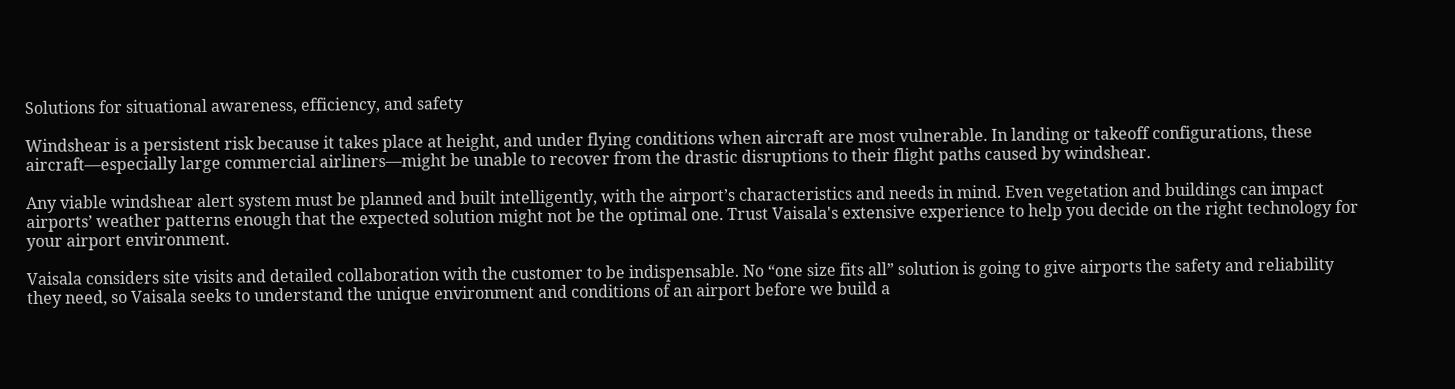Solutions for situational awareness, efficiency, and safety

Windshear is a persistent risk because it takes place at height, and under flying conditions when aircraft are most vulnerable. In landing or takeoff configurations, these aircraft—especially large commercial airliners—might be unable to recover from the drastic disruptions to their flight paths caused by windshear.

Any viable windshear alert system must be planned and built intelligently, with the airport’s characteristics and needs in mind. Even vegetation and buildings can impact airports’ weather patterns enough that the expected solution might not be the optimal one. Trust Vaisala's extensive experience to help you decide on the right technology for your airport environment.

Vaisala considers site visits and detailed collaboration with the customer to be indispensable. No “one size fits all” solution is going to give airports the safety and reliability they need, so Vaisala seeks to understand the unique environment and conditions of an airport before we build a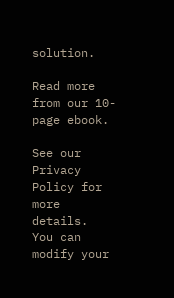solution.

Read more from our 10-page ebook.

See our Privacy Policy for more details.
You can modify your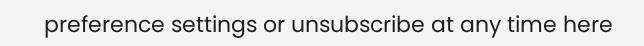preference settings or unsubscribe at any time here